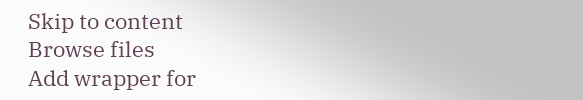Skip to content
Browse files
Add wrapper for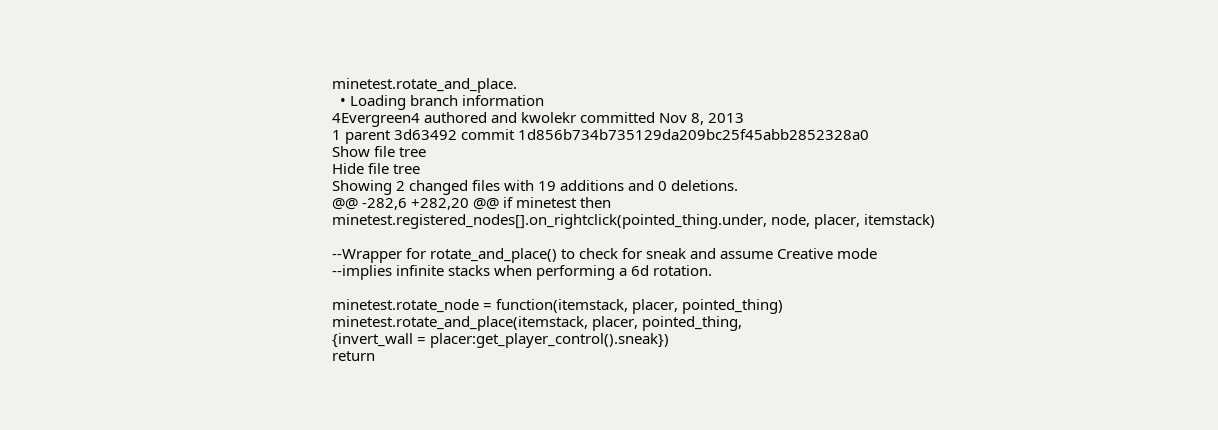minetest.rotate_and_place.
  • Loading branch information
4Evergreen4 authored and kwolekr committed Nov 8, 2013
1 parent 3d63492 commit 1d856b734b735129da209bc25f45abb2852328a0
Show file tree
Hide file tree
Showing 2 changed files with 19 additions and 0 deletions.
@@ -282,6 +282,20 @@ if minetest then
minetest.registered_nodes[].on_rightclick(pointed_thing.under, node, placer, itemstack)

--Wrapper for rotate_and_place() to check for sneak and assume Creative mode
--implies infinite stacks when performing a 6d rotation.

minetest.rotate_node = function(itemstack, placer, pointed_thing)
minetest.rotate_and_place(itemstack, placer, pointed_thing,
{invert_wall = placer:get_player_control().sneak})
return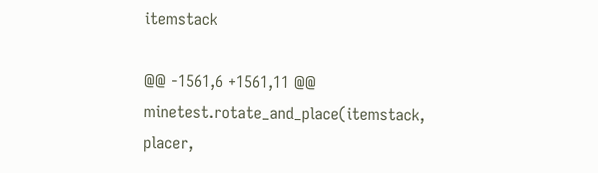itemstack

@@ -1561,6 +1561,11 @@ minetest.rotate_and_place(itemstack, placer,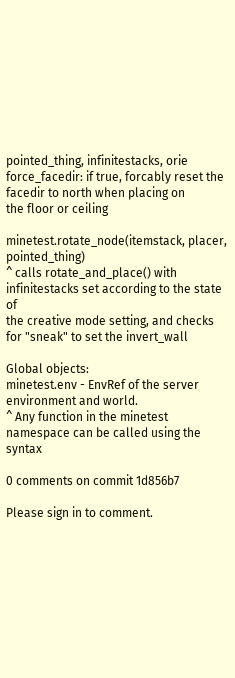pointed_thing, infinitestacks, orie
force_facedir: if true, forcably reset the facedir to north when placing on
the floor or ceiling

minetest.rotate_node(itemstack, placer, pointed_thing)
^ calls rotate_and_place() with infinitestacks set according to the state of
the creative mode setting, and checks for "sneak" to set the invert_wall

Global objects:
minetest.env - EnvRef of the server environment and world.
^ Any function in the minetest namespace can be called using the syntax

0 comments on commit 1d856b7

Please sign in to comment.